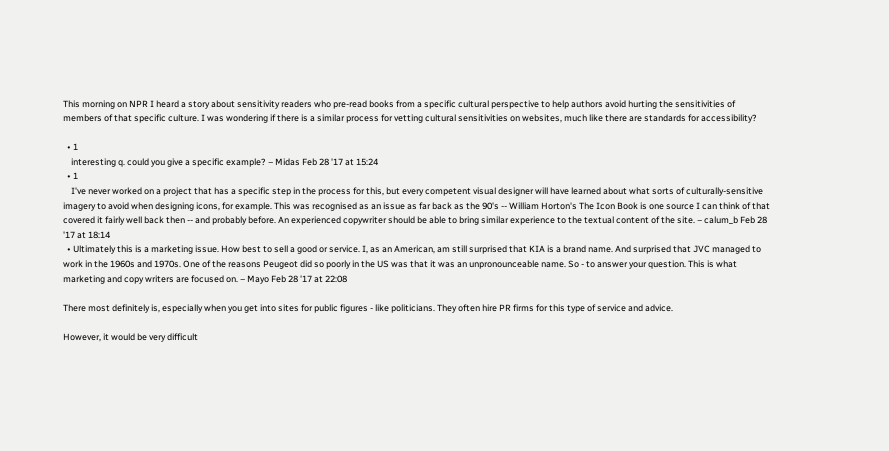This morning on NPR I heard a story about sensitivity readers who pre-read books from a specific cultural perspective to help authors avoid hurting the sensitivities of members of that specific culture. I was wondering if there is a similar process for vetting cultural sensitivities on websites, much like there are standards for accessibility?

  • 1
    interesting q. could you give a specific example? – Midas Feb 28 '17 at 15:24
  • 1
    I've never worked on a project that has a specific step in the process for this, but every competent visual designer will have learned about what sorts of culturally-sensitive imagery to avoid when designing icons, for example. This was recognised as an issue as far back as the 90's -- William Horton's The Icon Book is one source I can think of that covered it fairly well back then -- and probably before. An experienced copywriter should be able to bring similar experience to the textual content of the site. – calum_b Feb 28 '17 at 18:14
  • Ultimately this is a marketing issue. How best to sell a good or service. I, as an American, am still surprised that KIA is a brand name. And surprised that JVC managed to work in the 1960s and 1970s. One of the reasons Peugeot did so poorly in the US was that it was an unpronounceable name. So - to answer your question. This is what marketing and copy writers are focused on. – Mayo Feb 28 '17 at 22:08

There most definitely is, especially when you get into sites for public figures - like politicians. They often hire PR firms for this type of service and advice.

However, it would be very difficult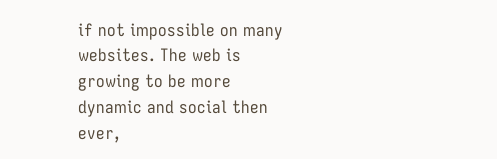if not impossible on many websites. The web is growing to be more dynamic and social then ever,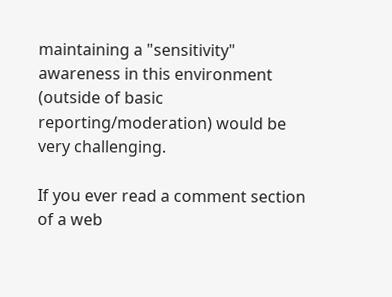maintaining a "sensitivity" awareness in this environment (outside of basic reporting/moderation) would be very challenging.

If you ever read a comment section of a web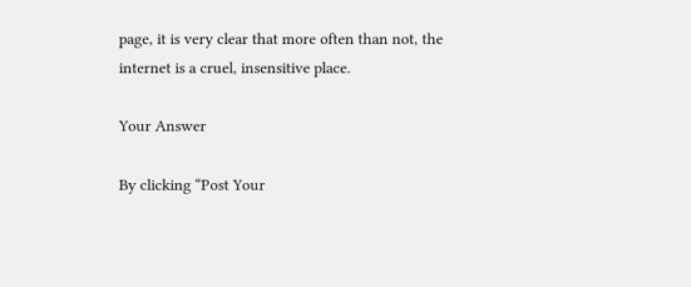page, it is very clear that more often than not, the internet is a cruel, insensitive place.

Your Answer

By clicking “Post Your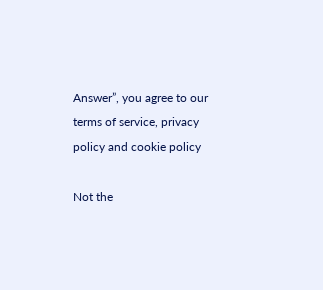Answer”, you agree to our terms of service, privacy policy and cookie policy

Not the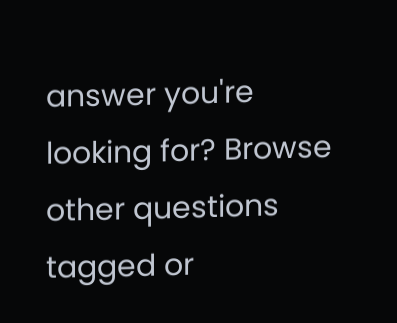answer you're looking for? Browse other questions tagged or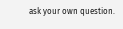ask your own question.